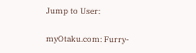Jump to User:

myOtaku.com: Furry-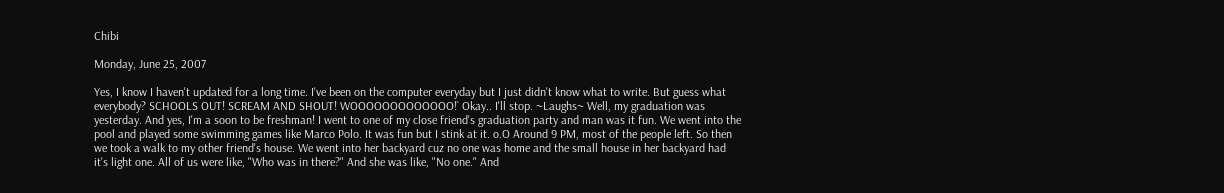Chibi

Monday, June 25, 2007

Yes, I know I haven't updated for a long time. I've been on the computer everyday but I just didn't know what to write. But guess what everybody? SCHOOLS OUT! SCREAM AND SHOUT! WOOOOOOOOOOOOO!` Okay.. I'll stop. ~Laughs~ Well, my graduation was yesterday. And yes, I'm a soon to be freshman! I went to one of my close friend's graduation party and man was it fun. We went into the pool and played some swimming games like Marco Polo. It was fun but I stink at it. o.O Around 9 PM, most of the people left. So then we took a walk to my other friend's house. We went into her backyard cuz no one was home and the small house in her backyard had it's light one. All of us were like, "Who was in there?" And she was like, "No one." And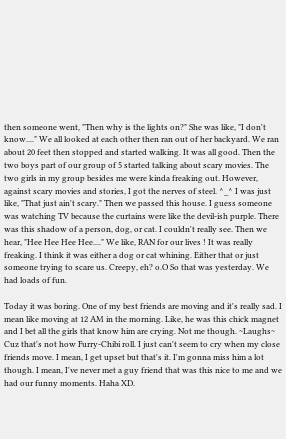then someone went, "Then why is the lights on?" She was like, "I don't know...." We all looked at each other then ran out of her backyard. We ran about 20 feet then stopped and started walking. It was all good. Then the two boys part of our group of 5 started talking about scary movies. The two girls in my group besides me were kinda freaking out. However, against scary movies and stories, I got the nerves of steel. ^_^ I was just like, "That just ain't scary." Then we passed this house. I guess someone was watching TV because the curtains were like the devil-ish purple. There was this shadow of a person, dog, or cat. I couldn't really see. Then we hear, "Hee Hee Hee Hee...." We like, RAN for our lives ! It was really freaking. I think it was either a dog or cat whining. Either that or just someone trying to scare us. Creepy, eh? o.O So that was yesterday. We had loads of fun.

Today it was boring. One of my best friends are moving and it's really sad. I mean like moving at 12 AM in the morning. Like, he was this chick magnet and I bet all the girls that know him are crying. Not me though. ~Laughs~ Cuz that's not how Furry-Chibi roll. I just can't seem to cry when my close friends move. I mean, I get upset but that's it. I'm gonna miss him a lot though. I mean, I've never met a guy friend that was this nice to me and we had our funny moments. Haha XD.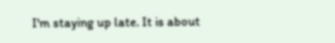I'm staying up late. It is about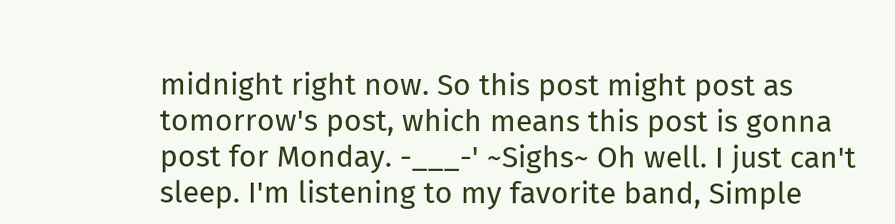midnight right now. So this post might post as tomorrow's post, which means this post is gonna post for Monday. -___-' ~Sighs~ Oh well. I just can't sleep. I'm listening to my favorite band, Simple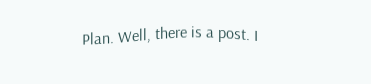Plan. Well, there is a post. I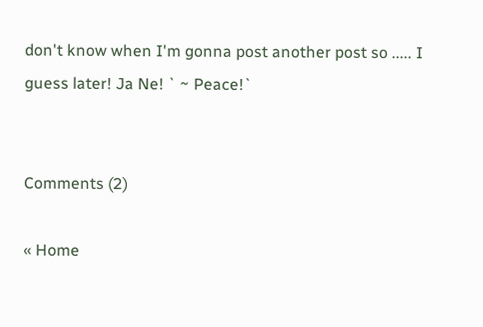don't know when I'm gonna post another post so ..... I guess later! Ja Ne! ` ~ Peace!`


Comments (2)

« Home